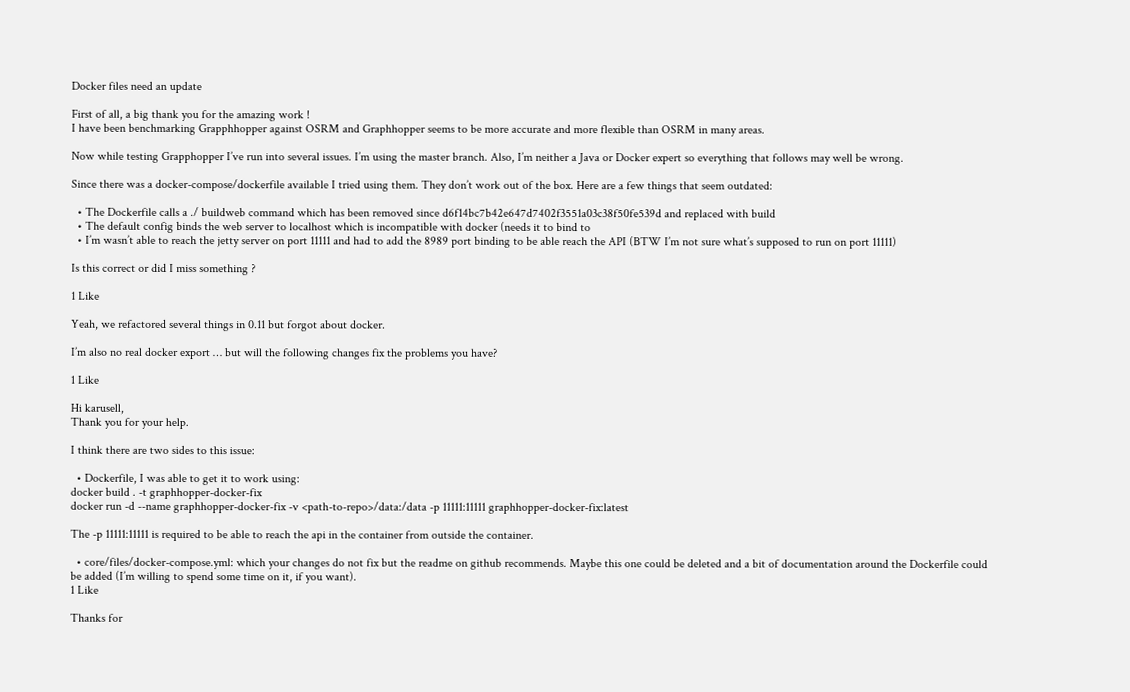Docker files need an update

First of all, a big thank you for the amazing work !
I have been benchmarking Grapphhopper against OSRM and Graphhopper seems to be more accurate and more flexible than OSRM in many areas.

Now while testing Grapphopper I’ve run into several issues. I’m using the master branch. Also, I’m neither a Java or Docker expert so everything that follows may well be wrong.

Since there was a docker-compose/dockerfile available I tried using them. They don’t work out of the box. Here are a few things that seem outdated:

  • The Dockerfile calls a ./ buildweb command which has been removed since d6f14bc7b42e647d7402f3551a03c38f50fe539d and replaced with build
  • The default config binds the web server to localhost which is incompatible with docker (needs it to bind to
  • I’m wasn’t able to reach the jetty server on port 11111 and had to add the 8989 port binding to be able reach the API (BTW I’m not sure what’s supposed to run on port 11111)

Is this correct or did I miss something ?

1 Like

Yeah, we refactored several things in 0.11 but forgot about docker.

I’m also no real docker export … but will the following changes fix the problems you have?

1 Like

Hi karusell,
Thank you for your help.

I think there are two sides to this issue:

  • Dockerfile, I was able to get it to work using:
docker build . -t graphhopper-docker-fix
docker run -d --name graphhopper-docker-fix -v <path-to-repo>/data:/data -p 11111:11111 graphhopper-docker-fix:latest

The -p 11111:11111 is required to be able to reach the api in the container from outside the container.

  • core/files/docker-compose.yml: which your changes do not fix but the readme on github recommends. Maybe this one could be deleted and a bit of documentation around the Dockerfile could be added (I’m willing to spend some time on it, if you want).
1 Like

Thanks for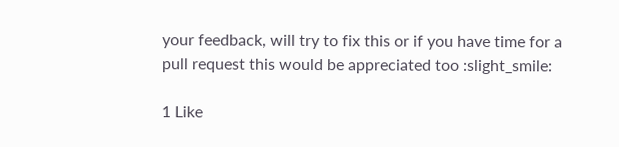your feedback, will try to fix this or if you have time for a pull request this would be appreciated too :slight_smile:

1 Like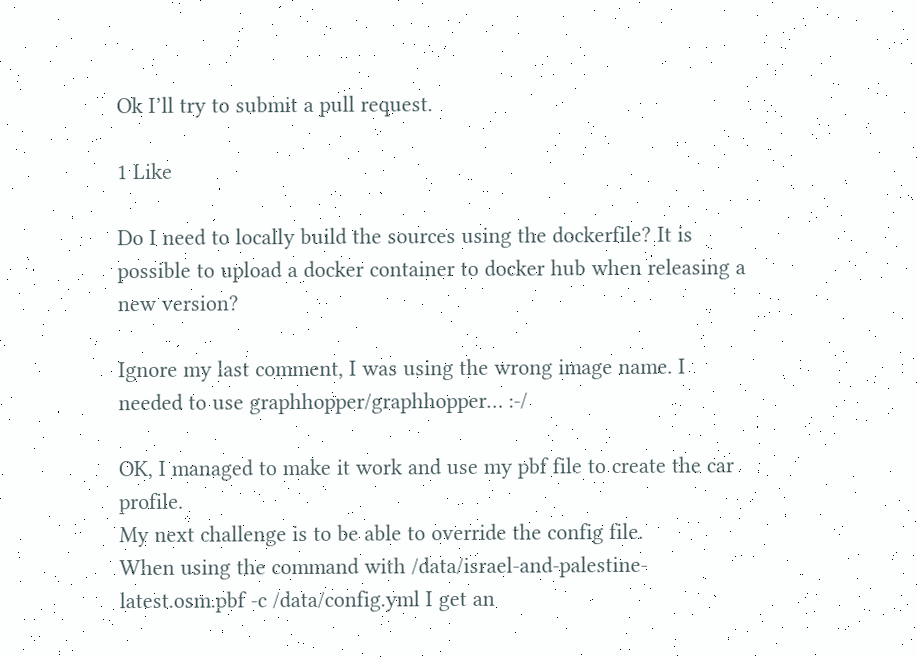Ok I’ll try to submit a pull request.

1 Like

Do I need to locally build the sources using the dockerfile? It is possible to upload a docker container to docker hub when releasing a new version?

Ignore my last comment, I was using the wrong image name. I needed to use graphhopper/graphhopper… :-/

OK, I managed to make it work and use my pbf file to create the car profile.
My next challenge is to be able to override the config file.
When using the command with /data/israel-and-palestine-latest.osm.pbf -c /data/config.yml I get an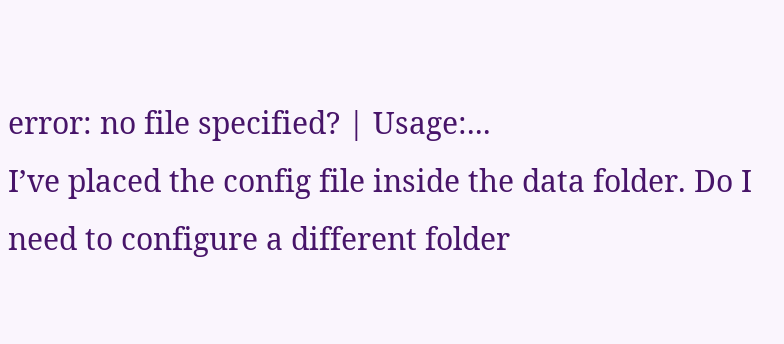error: no file specified? | Usage:...
I’ve placed the config file inside the data folder. Do I need to configure a different folder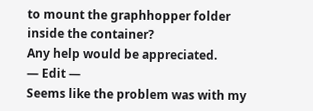to mount the graphhopper folder inside the container?
Any help would be appreciated.
— Edit —
Seems like the problem was with my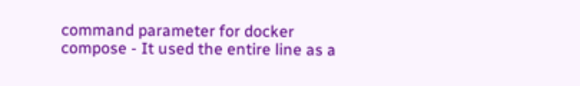command parameter for docker compose - It used the entire line as a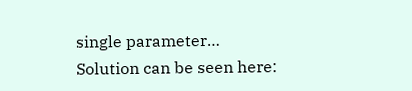single parameter…
Solution can be seen here: